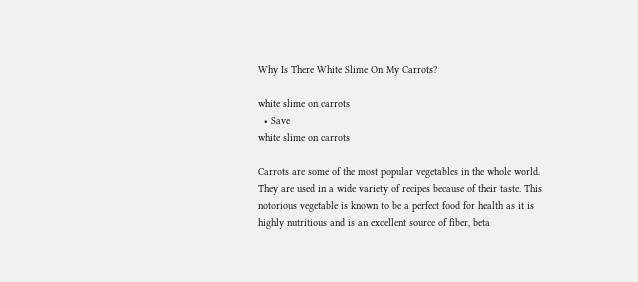Why Is There White Slime On My Carrots?

white slime on carrots
  • Save
white slime on carrots

Carrots are some of the most popular vegetables in the whole world. They are used in a wide variety of recipes because of their taste. This notorious vegetable is known to be a perfect food for health as it is highly nutritious and is an excellent source of fiber, beta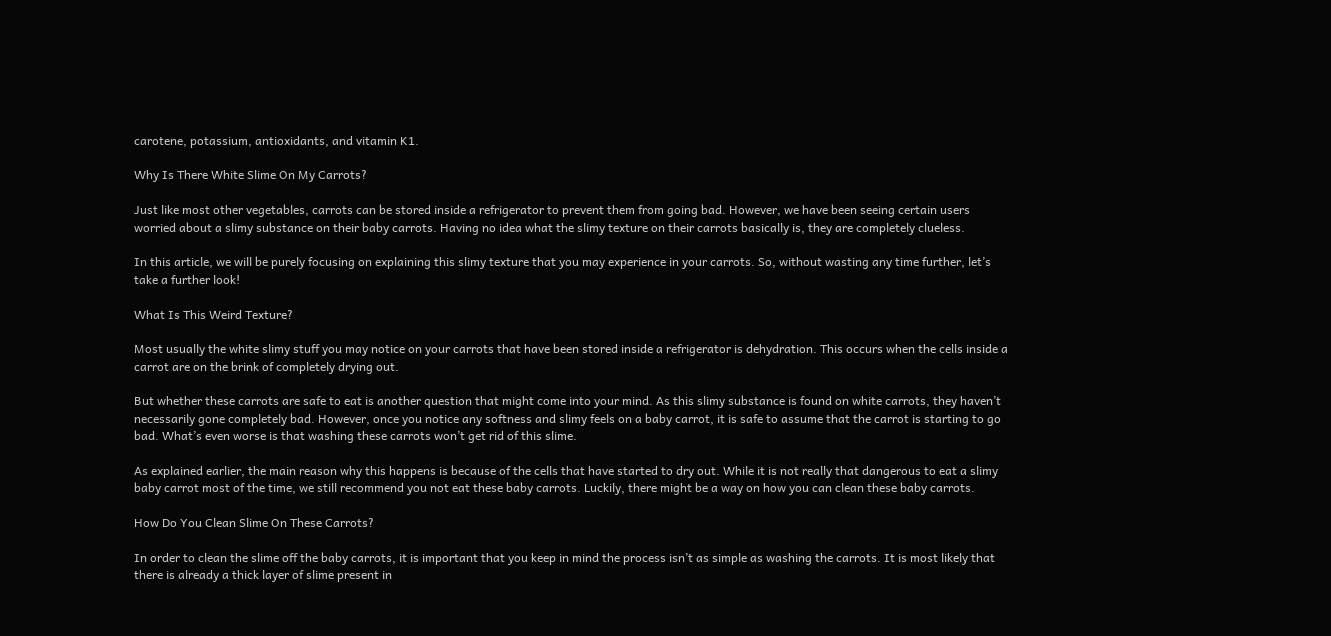carotene, potassium, antioxidants, and vitamin K1.

Why Is There White Slime On My Carrots?

Just like most other vegetables, carrots can be stored inside a refrigerator to prevent them from going bad. However, we have been seeing certain users worried about a slimy substance on their baby carrots. Having no idea what the slimy texture on their carrots basically is, they are completely clueless.

In this article, we will be purely focusing on explaining this slimy texture that you may experience in your carrots. So, without wasting any time further, let’s take a further look!

What Is This Weird Texture?

Most usually the white slimy stuff you may notice on your carrots that have been stored inside a refrigerator is dehydration. This occurs when the cells inside a carrot are on the brink of completely drying out.

But whether these carrots are safe to eat is another question that might come into your mind. As this slimy substance is found on white carrots, they haven’t necessarily gone completely bad. However, once you notice any softness and slimy feels on a baby carrot, it is safe to assume that the carrot is starting to go bad. What’s even worse is that washing these carrots won’t get rid of this slime.

As explained earlier, the main reason why this happens is because of the cells that have started to dry out. While it is not really that dangerous to eat a slimy baby carrot most of the time, we still recommend you not eat these baby carrots. Luckily, there might be a way on how you can clean these baby carrots.

How Do You Clean Slime On These Carrots?

In order to clean the slime off the baby carrots, it is important that you keep in mind the process isn’t as simple as washing the carrots. It is most likely that there is already a thick layer of slime present in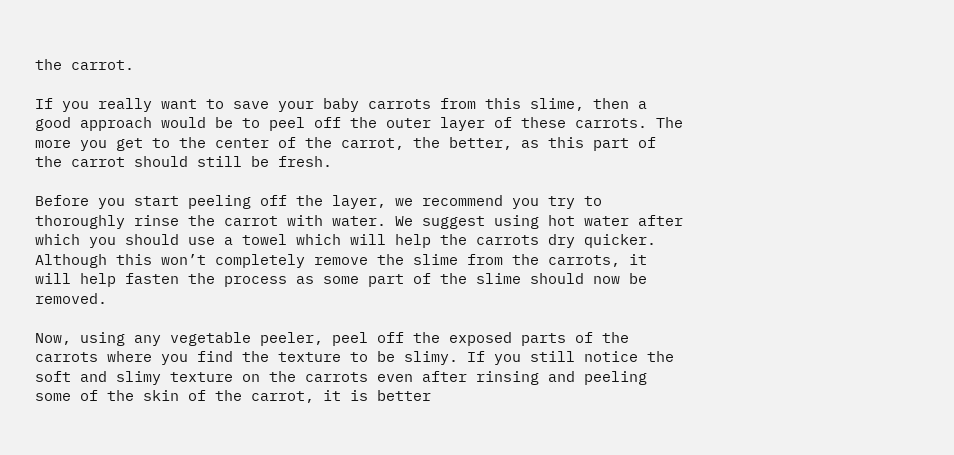the carrot.

If you really want to save your baby carrots from this slime, then a good approach would be to peel off the outer layer of these carrots. The more you get to the center of the carrot, the better, as this part of the carrot should still be fresh.

Before you start peeling off the layer, we recommend you try to thoroughly rinse the carrot with water. We suggest using hot water after which you should use a towel which will help the carrots dry quicker. Although this won’t completely remove the slime from the carrots, it will help fasten the process as some part of the slime should now be removed.

Now, using any vegetable peeler, peel off the exposed parts of the carrots where you find the texture to be slimy. If you still notice the soft and slimy texture on the carrots even after rinsing and peeling some of the skin of the carrot, it is better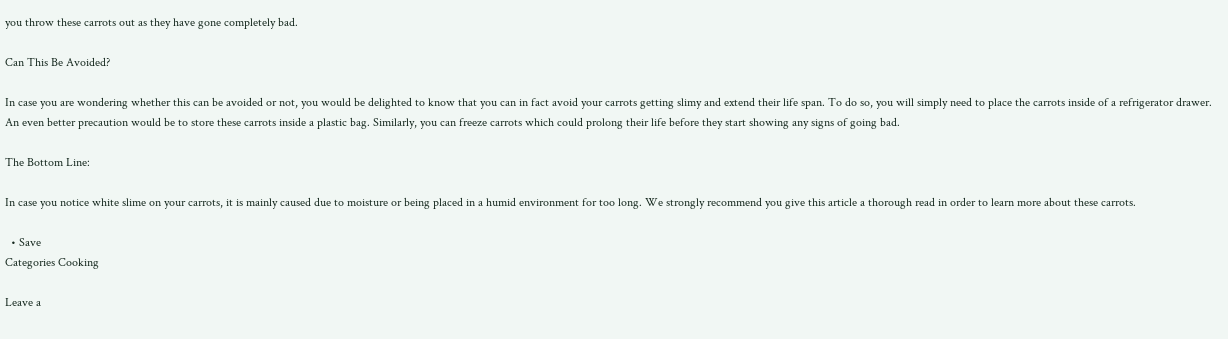you throw these carrots out as they have gone completely bad.

Can This Be Avoided?

In case you are wondering whether this can be avoided or not, you would be delighted to know that you can in fact avoid your carrots getting slimy and extend their life span. To do so, you will simply need to place the carrots inside of a refrigerator drawer. An even better precaution would be to store these carrots inside a plastic bag. Similarly, you can freeze carrots which could prolong their life before they start showing any signs of going bad.

The Bottom Line:

In case you notice white slime on your carrots, it is mainly caused due to moisture or being placed in a humid environment for too long. We strongly recommend you give this article a thorough read in order to learn more about these carrots.

  • Save
Categories Cooking

Leave a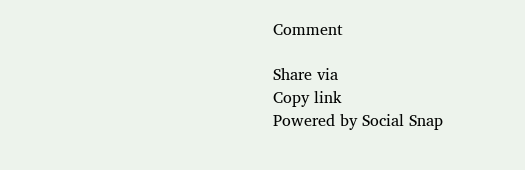Comment

Share via
Copy link
Powered by Social Snap